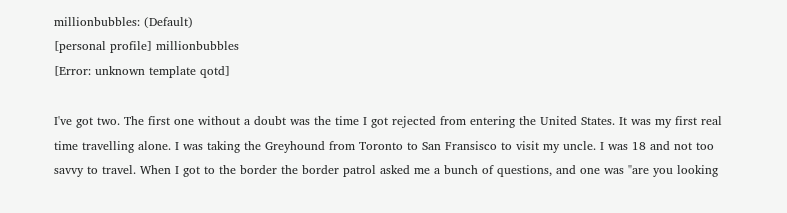millionbubbles: (Default)
[personal profile] millionbubbles
[Error: unknown template qotd]

I've got two. The first one without a doubt was the time I got rejected from entering the United States. It was my first real time travelling alone. I was taking the Greyhound from Toronto to San Fransisco to visit my uncle. I was 18 and not too savvy to travel. When I got to the border the border patrol asked me a bunch of questions, and one was "are you looking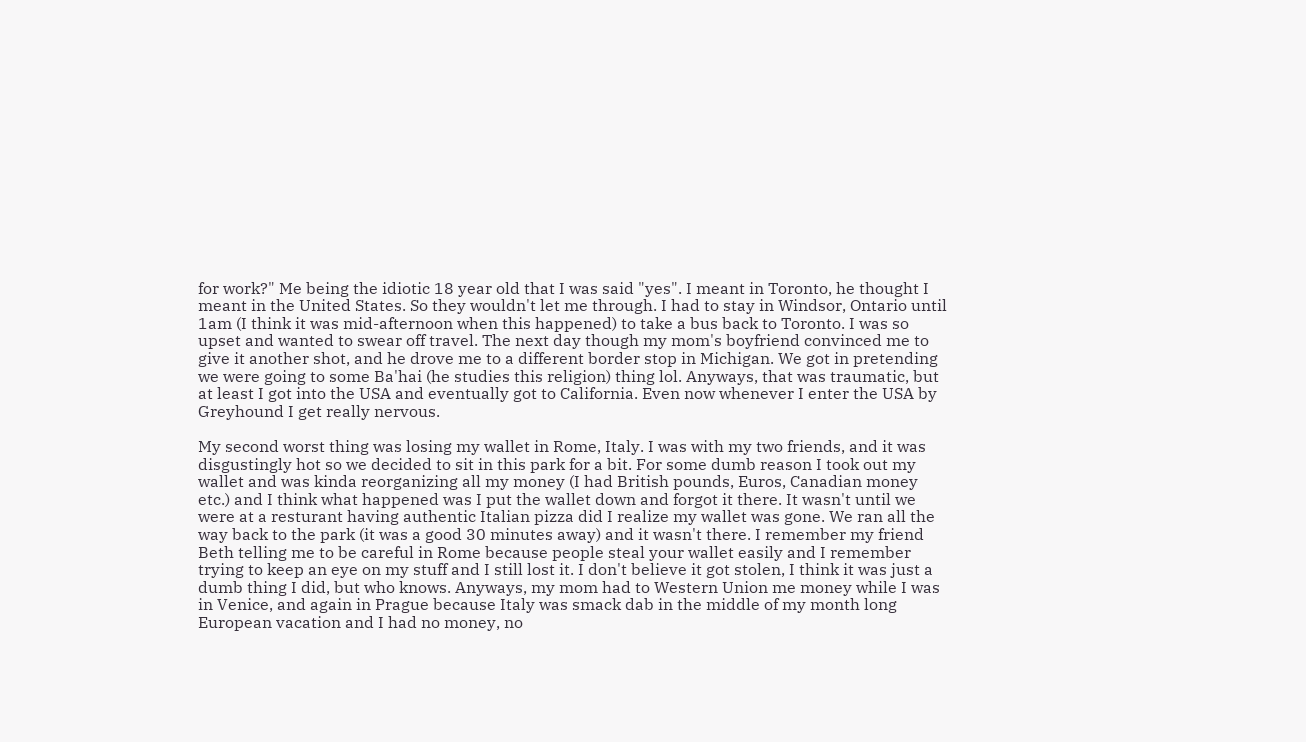for work?" Me being the idiotic 18 year old that I was said "yes". I meant in Toronto, he thought I meant in the United States. So they wouldn't let me through. I had to stay in Windsor, Ontario until 1am (I think it was mid-afternoon when this happened) to take a bus back to Toronto. I was so upset and wanted to swear off travel. The next day though my mom's boyfriend convinced me to give it another shot, and he drove me to a different border stop in Michigan. We got in pretending we were going to some Ba'hai (he studies this religion) thing lol. Anyways, that was traumatic, but at least I got into the USA and eventually got to California. Even now whenever I enter the USA by Greyhound I get really nervous.

My second worst thing was losing my wallet in Rome, Italy. I was with my two friends, and it was disgustingly hot so we decided to sit in this park for a bit. For some dumb reason I took out my wallet and was kinda reorganizing all my money (I had British pounds, Euros, Canadian money etc.) and I think what happened was I put the wallet down and forgot it there. It wasn't until we were at a resturant having authentic Italian pizza did I realize my wallet was gone. We ran all the way back to the park (it was a good 30 minutes away) and it wasn't there. I remember my friend Beth telling me to be careful in Rome because people steal your wallet easily and I remember trying to keep an eye on my stuff and I still lost it. I don't believe it got stolen, I think it was just a dumb thing I did, but who knows. Anyways, my mom had to Western Union me money while I was in Venice, and again in Prague because Italy was smack dab in the middle of my month long European vacation and I had no money, no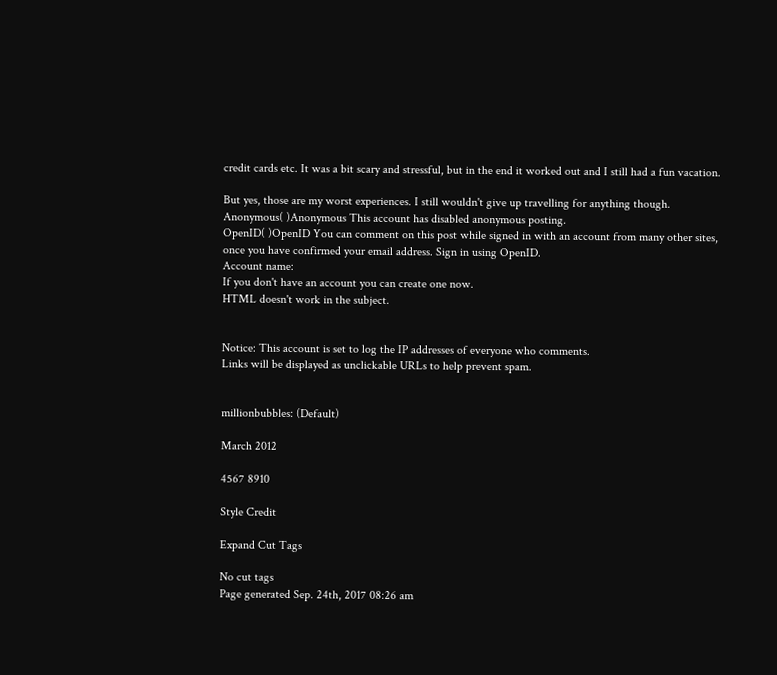credit cards etc. It was a bit scary and stressful, but in the end it worked out and I still had a fun vacation.

But yes, those are my worst experiences. I still wouldn't give up travelling for anything though.
Anonymous( )Anonymous This account has disabled anonymous posting.
OpenID( )OpenID You can comment on this post while signed in with an account from many other sites, once you have confirmed your email address. Sign in using OpenID.
Account name:
If you don't have an account you can create one now.
HTML doesn't work in the subject.


Notice: This account is set to log the IP addresses of everyone who comments.
Links will be displayed as unclickable URLs to help prevent spam.


millionbubbles: (Default)

March 2012

4567 8910

Style Credit

Expand Cut Tags

No cut tags
Page generated Sep. 24th, 2017 08:26 am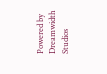Powered by Dreamwidth Studios